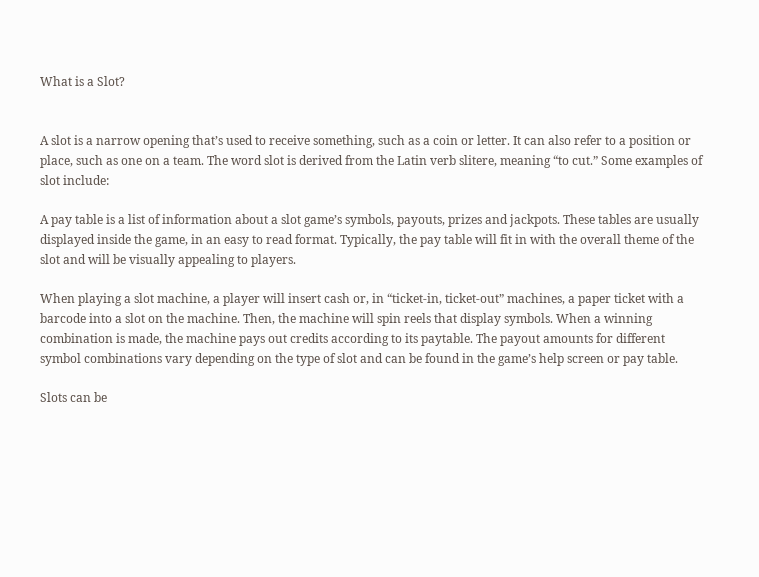What is a Slot?


A slot is a narrow opening that’s used to receive something, such as a coin or letter. It can also refer to a position or place, such as one on a team. The word slot is derived from the Latin verb slitere, meaning “to cut.” Some examples of slot include:

A pay table is a list of information about a slot game’s symbols, payouts, prizes and jackpots. These tables are usually displayed inside the game, in an easy to read format. Typically, the pay table will fit in with the overall theme of the slot and will be visually appealing to players.

When playing a slot machine, a player will insert cash or, in “ticket-in, ticket-out” machines, a paper ticket with a barcode into a slot on the machine. Then, the machine will spin reels that display symbols. When a winning combination is made, the machine pays out credits according to its paytable. The payout amounts for different symbol combinations vary depending on the type of slot and can be found in the game’s help screen or pay table.

Slots can be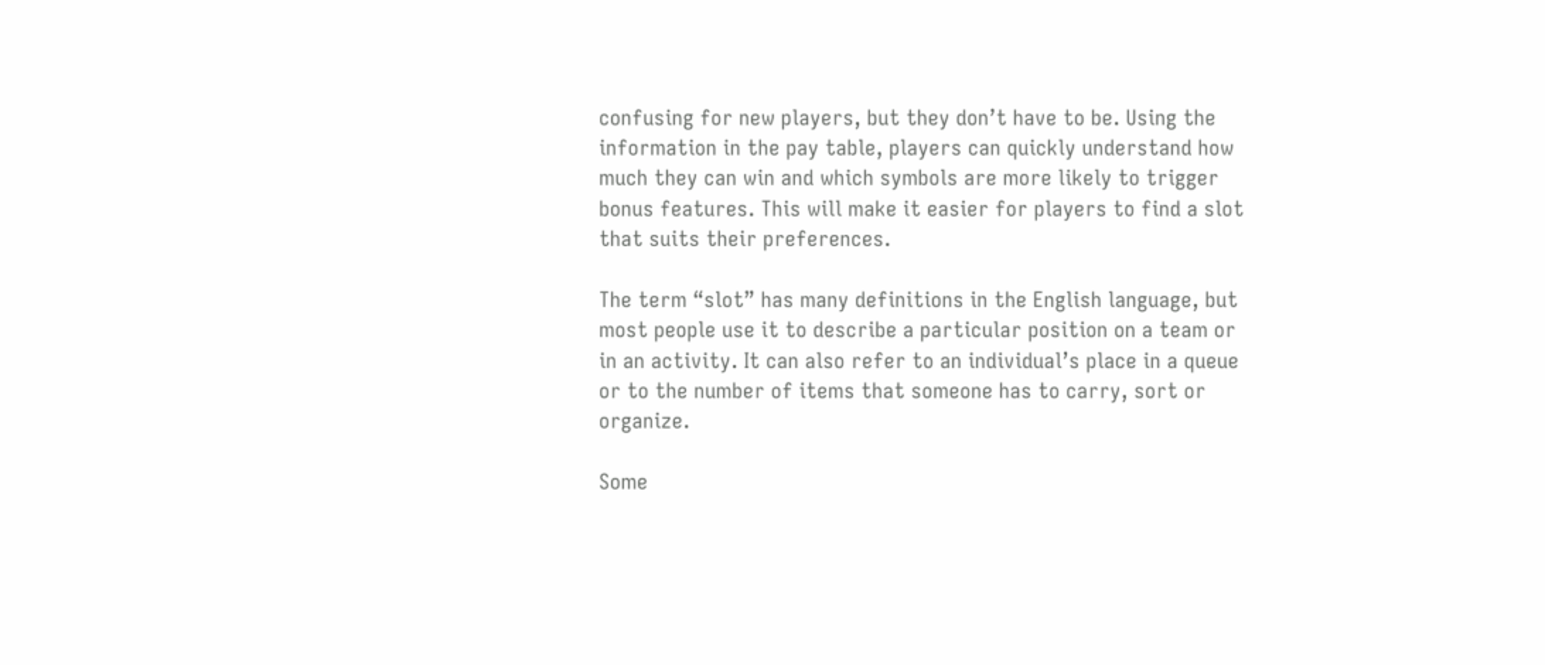confusing for new players, but they don’t have to be. Using the information in the pay table, players can quickly understand how much they can win and which symbols are more likely to trigger bonus features. This will make it easier for players to find a slot that suits their preferences.

The term “slot” has many definitions in the English language, but most people use it to describe a particular position on a team or in an activity. It can also refer to an individual’s place in a queue or to the number of items that someone has to carry, sort or organize.

Some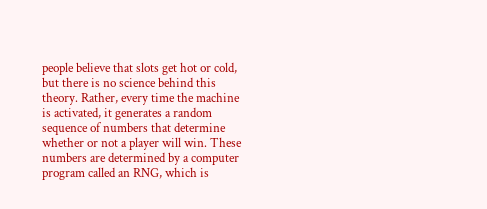people believe that slots get hot or cold, but there is no science behind this theory. Rather, every time the machine is activated, it generates a random sequence of numbers that determine whether or not a player will win. These numbers are determined by a computer program called an RNG, which is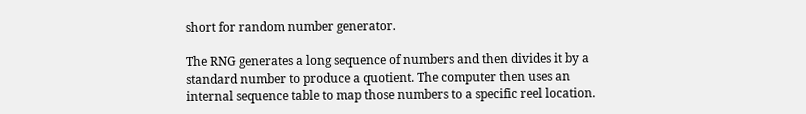short for random number generator.

The RNG generates a long sequence of numbers and then divides it by a standard number to produce a quotient. The computer then uses an internal sequence table to map those numbers to a specific reel location.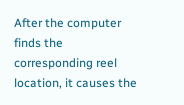After the computer finds the corresponding reel location, it causes the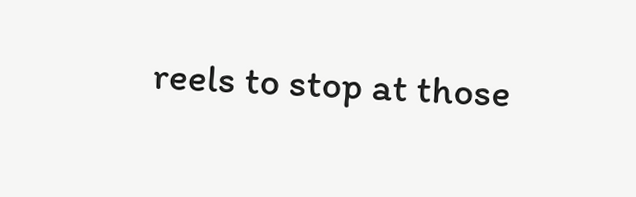reels to stop at those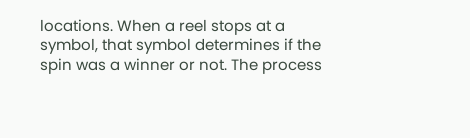locations. When a reel stops at a symbol, that symbol determines if the spin was a winner or not. The process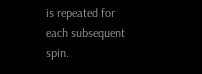is repeated for each subsequent spin.